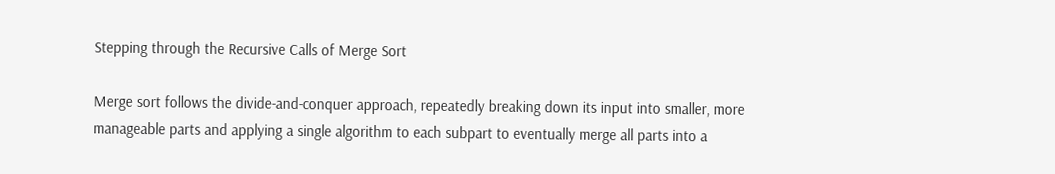Stepping through the Recursive Calls of Merge Sort

Merge sort follows the divide-and-conquer approach, repeatedly breaking down its input into smaller, more manageable parts and applying a single algorithm to each subpart to eventually merge all parts into a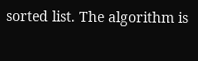sorted list. The algorithm is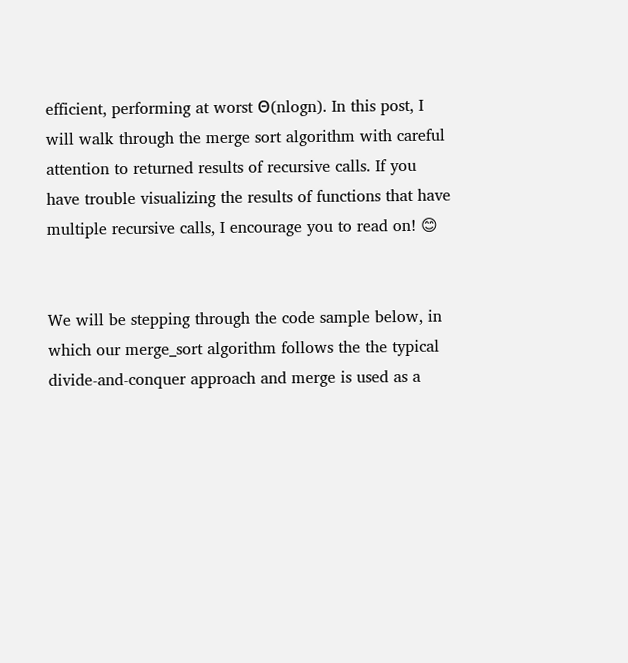efficient, performing at worst Θ(nlogn). In this post, I will walk through the merge sort algorithm with careful attention to returned results of recursive calls. If you have trouble visualizing the results of functions that have multiple recursive calls, I encourage you to read on! 😊


We will be stepping through the code sample below, in which our merge_sort algorithm follows the the typical divide-and-conquer approach and merge is used as a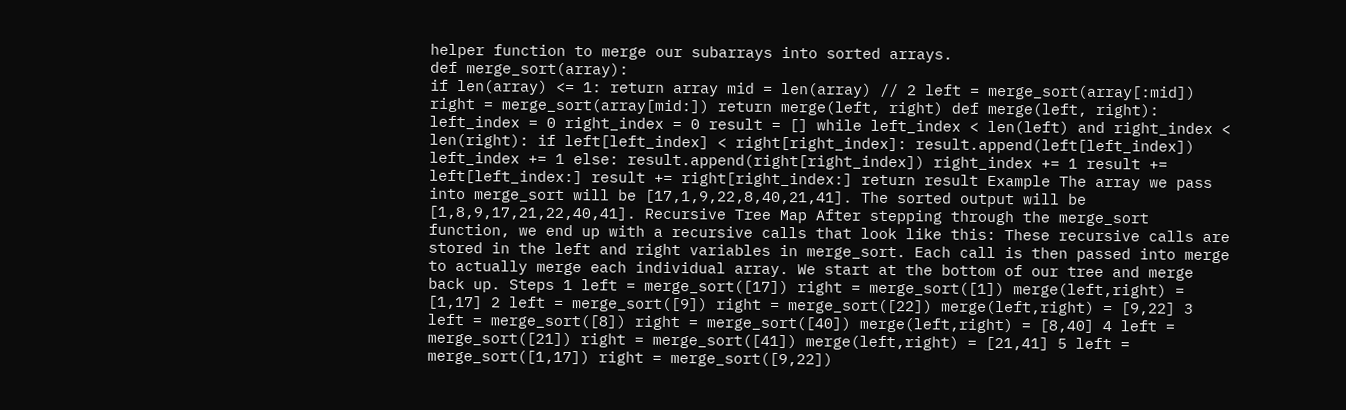helper function to merge our subarrays into sorted arrays.
def merge_sort(array):
if len(array) <= 1: return array mid = len(array) // 2 left = merge_sort(array[:mid]) right = merge_sort(array[mid:]) return merge(left, right) def merge(left, right): left_index = 0 right_index = 0 result = [] while left_index < len(left) and right_index < len(right): if left[left_index] < right[right_index]: result.append(left[left_index]) left_index += 1 else: result.append(right[right_index]) right_index += 1 result += left[left_index:] result += right[right_index:] return result Example The array we pass into merge_sort will be [17,1,9,22,8,40,21,41]. The sorted output will be [1,8,9,17,21,22,40,41]. Recursive Tree Map After stepping through the merge_sort function, we end up with a recursive calls that look like this: These recursive calls are stored in the left and right variables in merge_sort. Each call is then passed into merge to actually merge each individual array. We start at the bottom of our tree and merge back up. Steps 1 left = merge_sort([17]) right = merge_sort([1]) merge(left,right) = [1,17] 2 left = merge_sort([9]) right = merge_sort([22]) merge(left,right) = [9,22] 3 left = merge_sort([8]) right = merge_sort([40]) merge(left,right) = [8,40] 4 left = merge_sort([21]) right = merge_sort([41]) merge(left,right) = [21,41] 5 left = merge_sort([1,17]) right = merge_sort([9,22])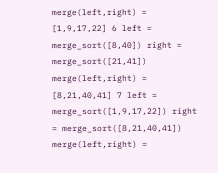merge(left,right) = [1,9,17,22] 6 left = merge_sort([8,40]) right = merge_sort([21,41]) merge(left,right) = [8,21,40,41] 7 left = merge_sort([1,9,17,22]) right = merge_sort([8,21,40,41]) merge(left,right) =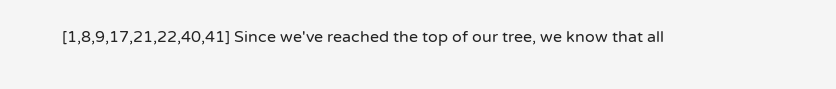[1,8,9,17,21,22,40,41] Since we've reached the top of our tree, we know that all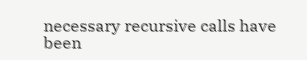necessary recursive calls have been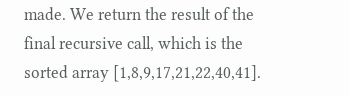made. We return the result of the final recursive call, which is the sorted array [1,8,9,17,21,22,40,41].